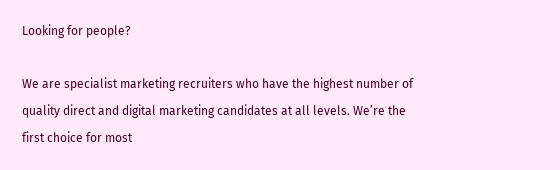Looking for people?

We are specialist marketing recruiters who have the highest number of quality direct and digital marketing candidates at all levels. We’re the first choice for most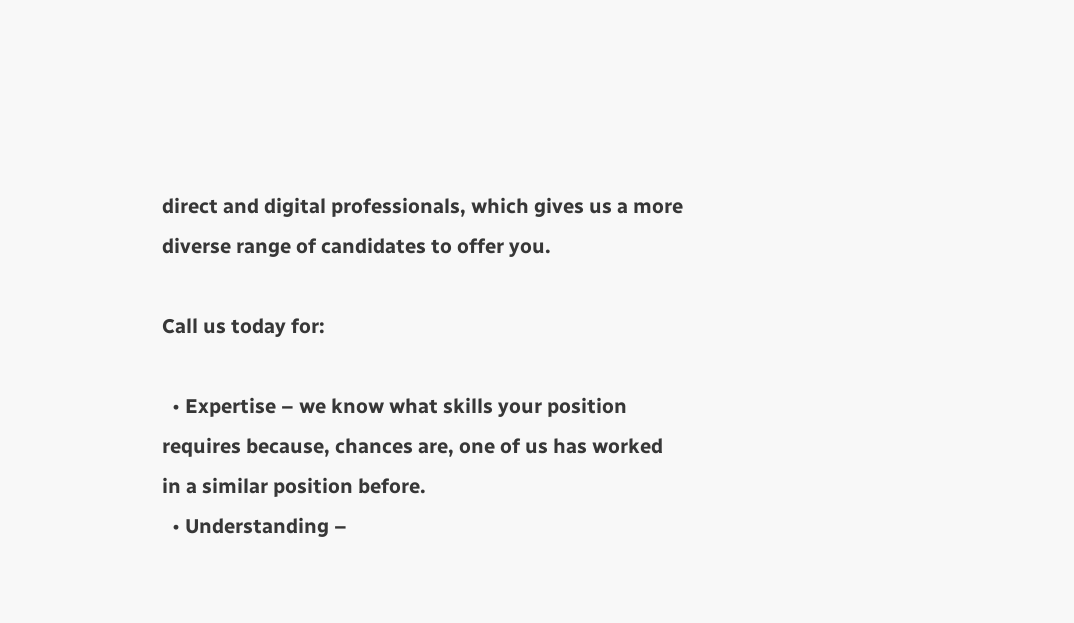direct and digital professionals, which gives us a more diverse range of candidates to offer you.

Call us today for:

  • Expertise – we know what skills your position requires because, chances are, one of us has worked in a similar position before.
  • Understanding –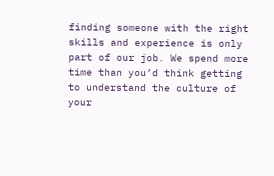finding someone with the right skills and experience is only part of our job. We spend more time than you’d think getting to understand the culture of your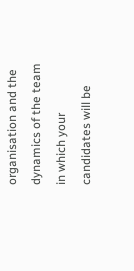organisation and the dynamics of the team in which your candidates will be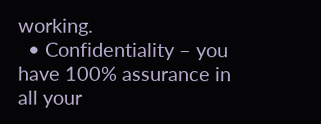working.
  • Confidentiality – you have 100% assurance in all your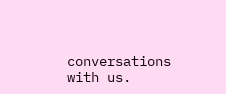conversations with us.